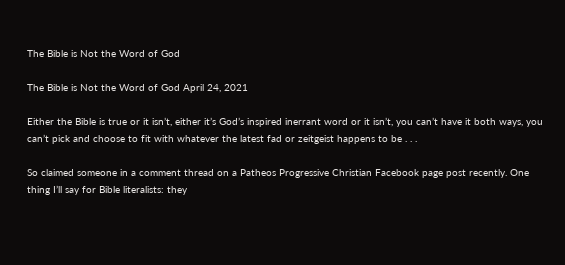The Bible is Not the Word of God

The Bible is Not the Word of God April 24, 2021

Either the Bible is true or it isn’t, either it’s God’s inspired inerrant word or it isn’t, you can’t have it both ways, you can’t pick and choose to fit with whatever the latest fad or zeitgeist happens to be . . .

So claimed someone in a comment thread on a Patheos Progressive Christian Facebook page post recently. One thing I’ll say for Bible literalists: they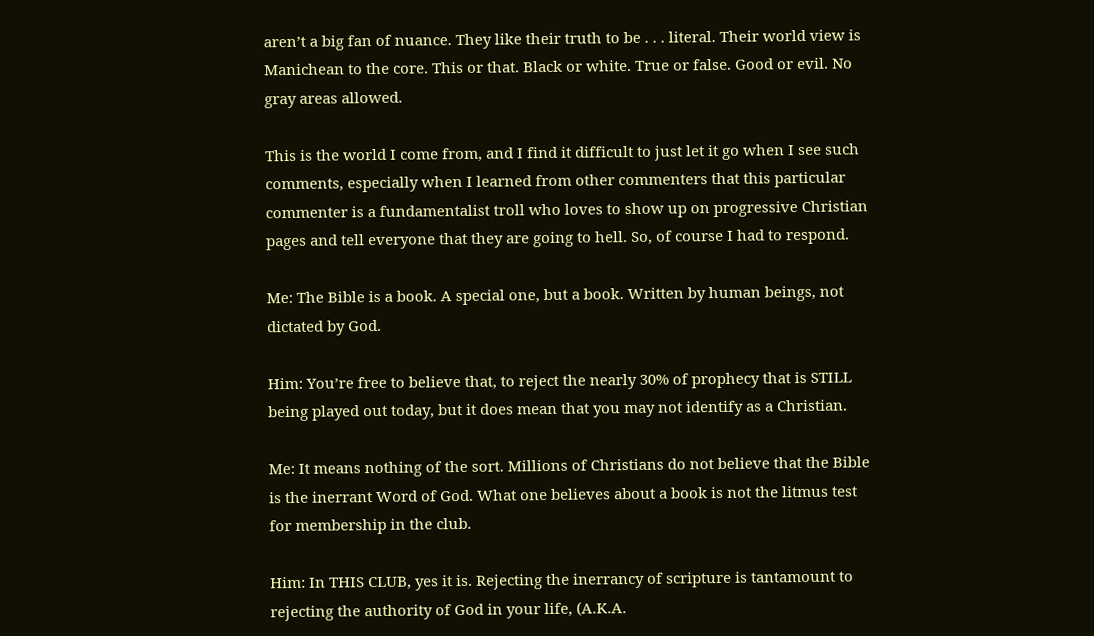aren’t a big fan of nuance. They like their truth to be . . . literal. Their world view is Manichean to the core. This or that. Black or white. True or false. Good or evil. No gray areas allowed.

This is the world I come from, and I find it difficult to just let it go when I see such comments, especially when I learned from other commenters that this particular commenter is a fundamentalist troll who loves to show up on progressive Christian pages and tell everyone that they are going to hell. So, of course I had to respond.

Me: The Bible is a book. A special one, but a book. Written by human beings, not dictated by God.

Him: You’re free to believe that, to reject the nearly 30% of prophecy that is STILL being played out today, but it does mean that you may not identify as a Christian.

Me: It means nothing of the sort. Millions of Christians do not believe that the Bible is the inerrant Word of God. What one believes about a book is not the litmus test for membership in the club.

Him: In THIS CLUB, yes it is. Rejecting the inerrancy of scripture is tantamount to rejecting the authority of God in your life, (A.K.A.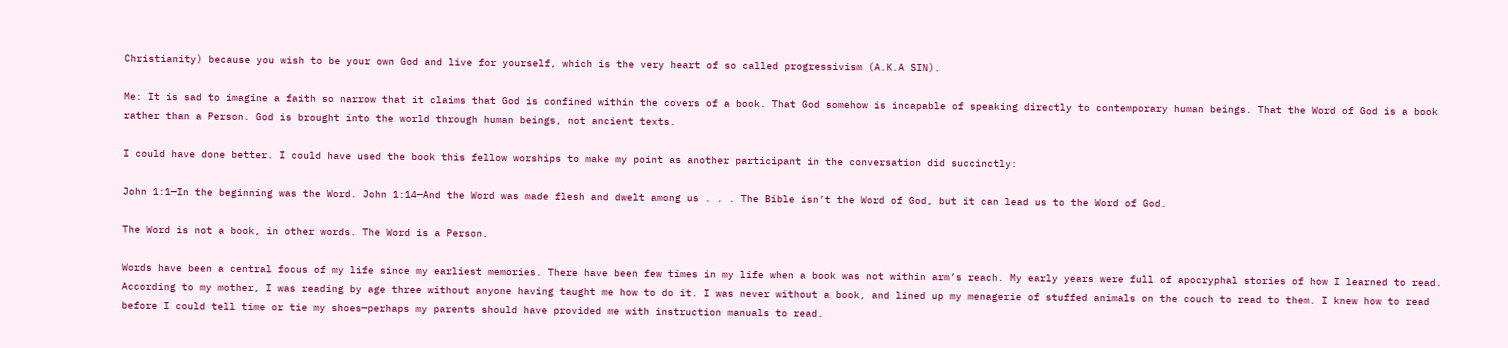Christianity) because you wish to be your own God and live for yourself, which is the very heart of so called progressivism (A.K.A SIN).

Me: It is sad to imagine a faith so narrow that it claims that God is confined within the covers of a book. That God somehow is incapable of speaking directly to contemporary human beings. That the Word of God is a book rather than a Person. God is brought into the world through human beings, not ancient texts.

I could have done better. I could have used the book this fellow worships to make my point as another participant in the conversation did succinctly:

John 1:1—In the beginning was the Word. John 1:14—And the Word was made flesh and dwelt among us . . . The Bible isn’t the Word of God, but it can lead us to the Word of God.

The Word is not a book, in other words. The Word is a Person.

Words have been a central focus of my life since my earliest memories. There have been few times in my life when a book was not within arm’s reach. My early years were full of apocryphal stories of how I learned to read. According to my mother, I was reading by age three without anyone having taught me how to do it. I was never without a book, and lined up my menagerie of stuffed animals on the couch to read to them. I knew how to read before I could tell time or tie my shoes—perhaps my parents should have provided me with instruction manuals to read.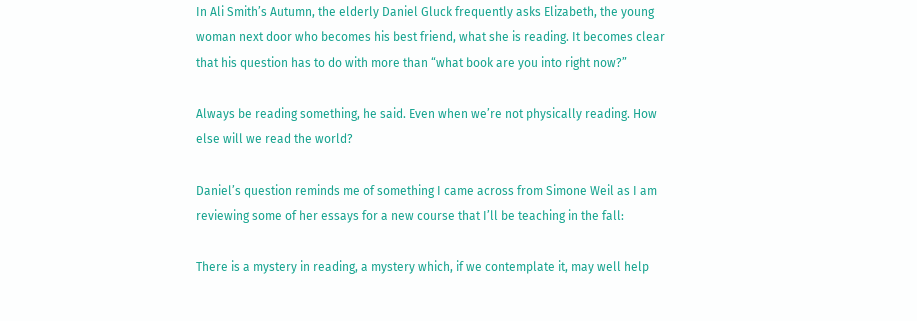In Ali Smith’s Autumn, the elderly Daniel Gluck frequently asks Elizabeth, the young woman next door who becomes his best friend, what she is reading. It becomes clear that his question has to do with more than “what book are you into right now?”

Always be reading something, he said. Even when we’re not physically reading. How else will we read the world?

Daniel’s question reminds me of something I came across from Simone Weil as I am reviewing some of her essays for a new course that I’ll be teaching in the fall:

There is a mystery in reading, a mystery which, if we contemplate it, may well help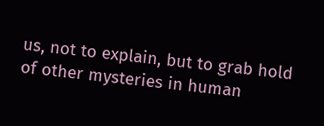us, not to explain, but to grab hold of other mysteries in human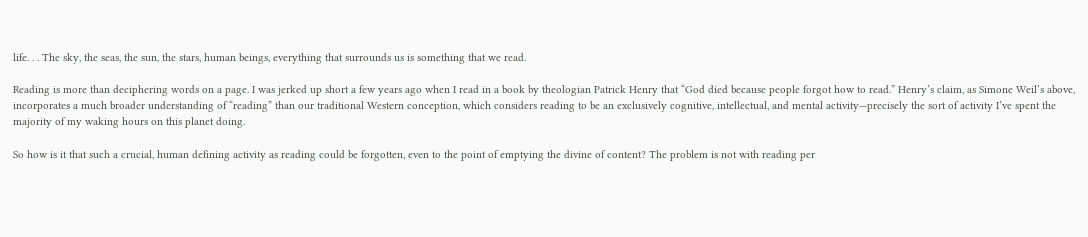life. . . The sky, the seas, the sun, the stars, human beings, everything that surrounds us is something that we read.

Reading is more than deciphering words on a page. I was jerked up short a few years ago when I read in a book by theologian Patrick Henry that “God died because people forgot how to read.” Henry’s claim, as Simone Weil’s above, incorporates a much broader understanding of “reading” than our traditional Western conception, which considers reading to be an exclusively cognitive, intellectual, and mental activity—precisely the sort of activity I’ve spent the majority of my waking hours on this planet doing.

So how is it that such a crucial, human defining activity as reading could be forgotten, even to the point of emptying the divine of content? The problem is not with reading per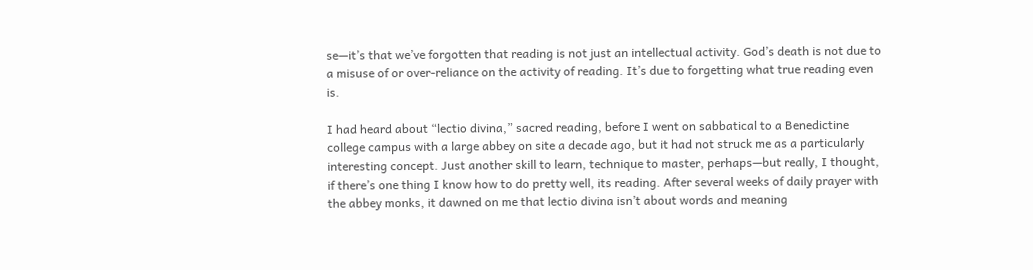se—it’s that we’ve forgotten that reading is not just an intellectual activity. God’s death is not due to a misuse of or over-reliance on the activity of reading. It’s due to forgetting what true reading even is.

I had heard about “lectio divina,” sacred reading, before I went on sabbatical to a Benedictine college campus with a large abbey on site a decade ago, but it had not struck me as a particularly interesting concept. Just another skill to learn, technique to master, perhaps—but really, I thought, if there’s one thing I know how to do pretty well, its reading. After several weeks of daily prayer with the abbey monks, it dawned on me that lectio divina isn’t about words and meaning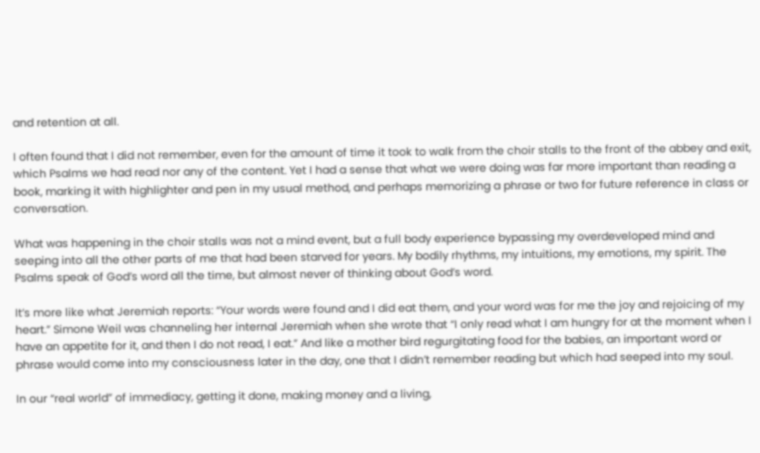and retention at all.

I often found that I did not remember, even for the amount of time it took to walk from the choir stalls to the front of the abbey and exit, which Psalms we had read nor any of the content. Yet I had a sense that what we were doing was far more important than reading a book, marking it with highlighter and pen in my usual method, and perhaps memorizing a phrase or two for future reference in class or conversation.

What was happening in the choir stalls was not a mind event, but a full body experience bypassing my overdeveloped mind and seeping into all the other parts of me that had been starved for years. My bodily rhythms, my intuitions, my emotions, my spirit. The Psalms speak of God’s word all the time, but almost never of thinking about God’s word.

It’s more like what Jeremiah reports: “Your words were found and I did eat them, and your word was for me the joy and rejoicing of my heart.” Simone Weil was channeling her internal Jeremiah when she wrote that “I only read what I am hungry for at the moment when I have an appetite for it, and then I do not read, I eat.” And like a mother bird regurgitating food for the babies, an important word or phrase would come into my consciousness later in the day, one that I didn’t remember reading but which had seeped into my soul.

In our “real world” of immediacy, getting it done, making money and a living,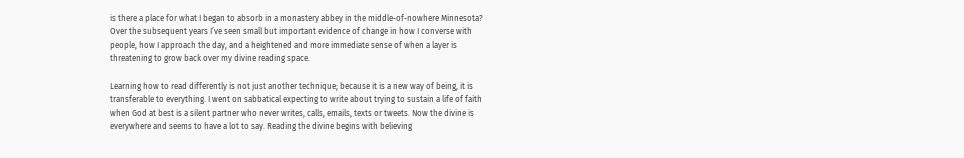is there a place for what I began to absorb in a monastery abbey in the middle-of-nowhere Minnesota? Over the subsequent years I’ve seen small but important evidence of change in how I converse with people, how I approach the day, and a heightened and more immediate sense of when a layer is threatening to grow back over my divine reading space.

Learning how to read differently is not just another technique; because it is a new way of being, it is transferable to everything. I went on sabbatical expecting to write about trying to sustain a life of faith when God at best is a silent partner who never writes, calls, emails, texts or tweets. Now the divine is everywhere and seems to have a lot to say. Reading the divine begins with believing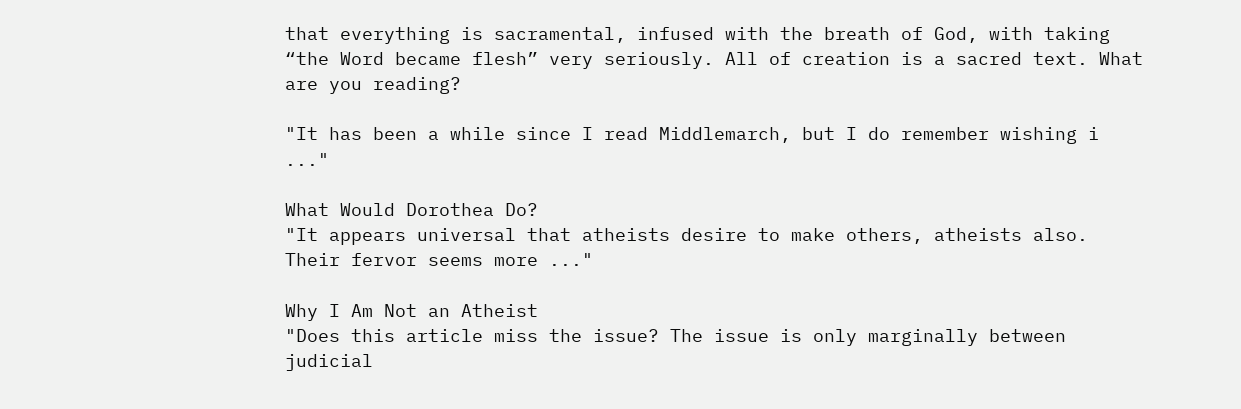that everything is sacramental, infused with the breath of God, with taking “the Word became flesh” very seriously. All of creation is a sacred text. What are you reading?

"It has been a while since I read Middlemarch, but I do remember wishing i ..."

What Would Dorothea Do?
"It appears universal that atheists desire to make others, atheists also. Their fervor seems more ..."

Why I Am Not an Atheist
"Does this article miss the issue? The issue is only marginally between judicial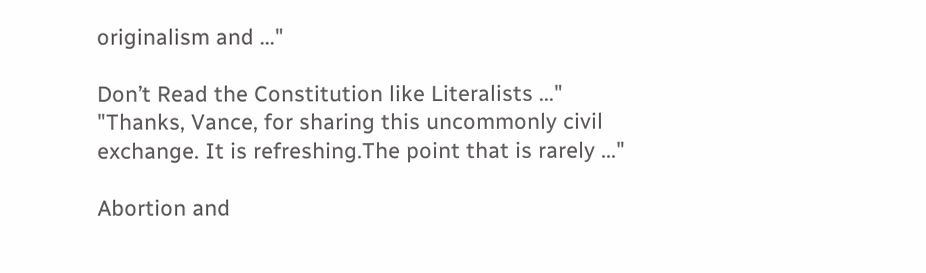originalism and ..."

Don’t Read the Constitution like Literalists ..."
"Thanks, Vance, for sharing this uncommonly civil exchange. It is refreshing.The point that is rarely ..."

Abortion and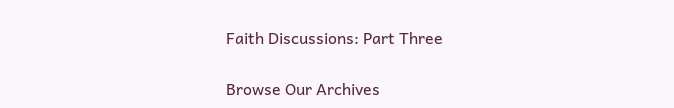Faith Discussions: Part Three

Browse Our Archives